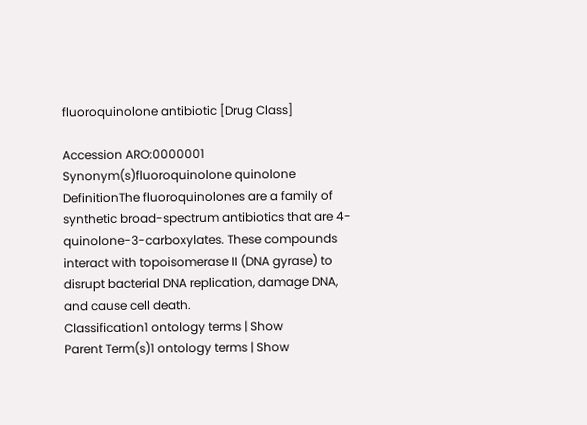fluoroquinolone antibiotic [Drug Class]

Accession ARO:0000001
Synonym(s)fluoroquinolone quinolone
DefinitionThe fluoroquinolones are a family of synthetic broad-spectrum antibiotics that are 4-quinolone-3-carboxylates. These compounds interact with topoisomerase II (DNA gyrase) to disrupt bacterial DNA replication, damage DNA, and cause cell death.
Classification1 ontology terms | Show
Parent Term(s)1 ontology terms | Show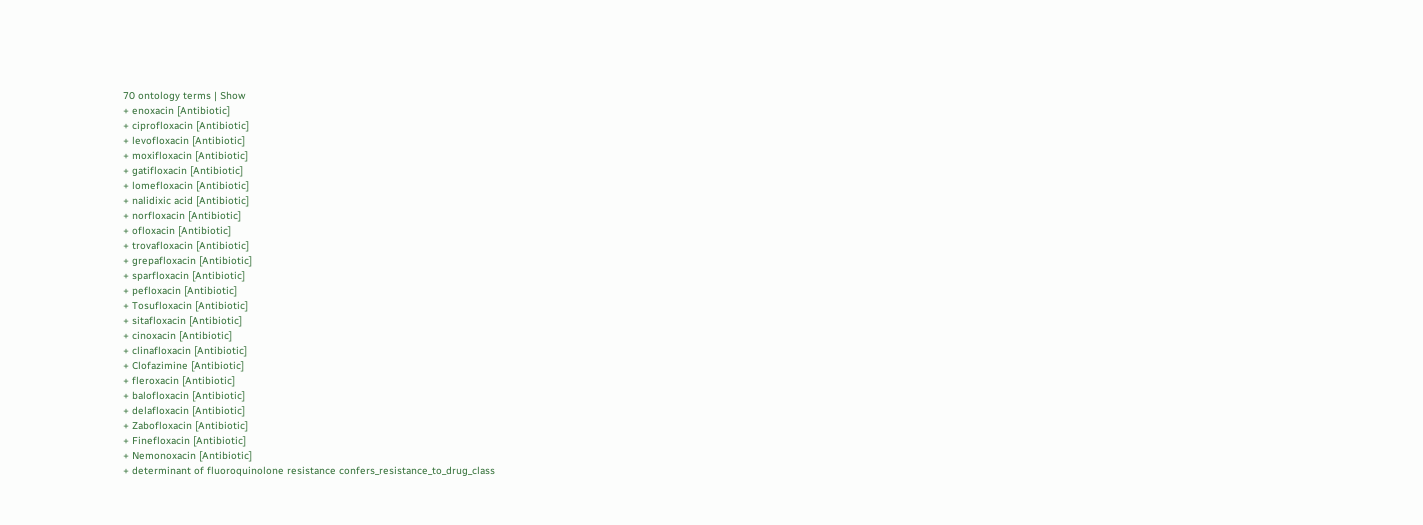70 ontology terms | Show
+ enoxacin [Antibiotic]
+ ciprofloxacin [Antibiotic]
+ levofloxacin [Antibiotic]
+ moxifloxacin [Antibiotic]
+ gatifloxacin [Antibiotic]
+ lomefloxacin [Antibiotic]
+ nalidixic acid [Antibiotic]
+ norfloxacin [Antibiotic]
+ ofloxacin [Antibiotic]
+ trovafloxacin [Antibiotic]
+ grepafloxacin [Antibiotic]
+ sparfloxacin [Antibiotic]
+ pefloxacin [Antibiotic]
+ Tosufloxacin [Antibiotic]
+ sitafloxacin [Antibiotic]
+ cinoxacin [Antibiotic]
+ clinafloxacin [Antibiotic]
+ Clofazimine [Antibiotic]
+ fleroxacin [Antibiotic]
+ balofloxacin [Antibiotic]
+ delafloxacin [Antibiotic]
+ Zabofloxacin [Antibiotic]
+ Finefloxacin [Antibiotic]
+ Nemonoxacin [Antibiotic]
+ determinant of fluoroquinolone resistance confers_resistance_to_drug_class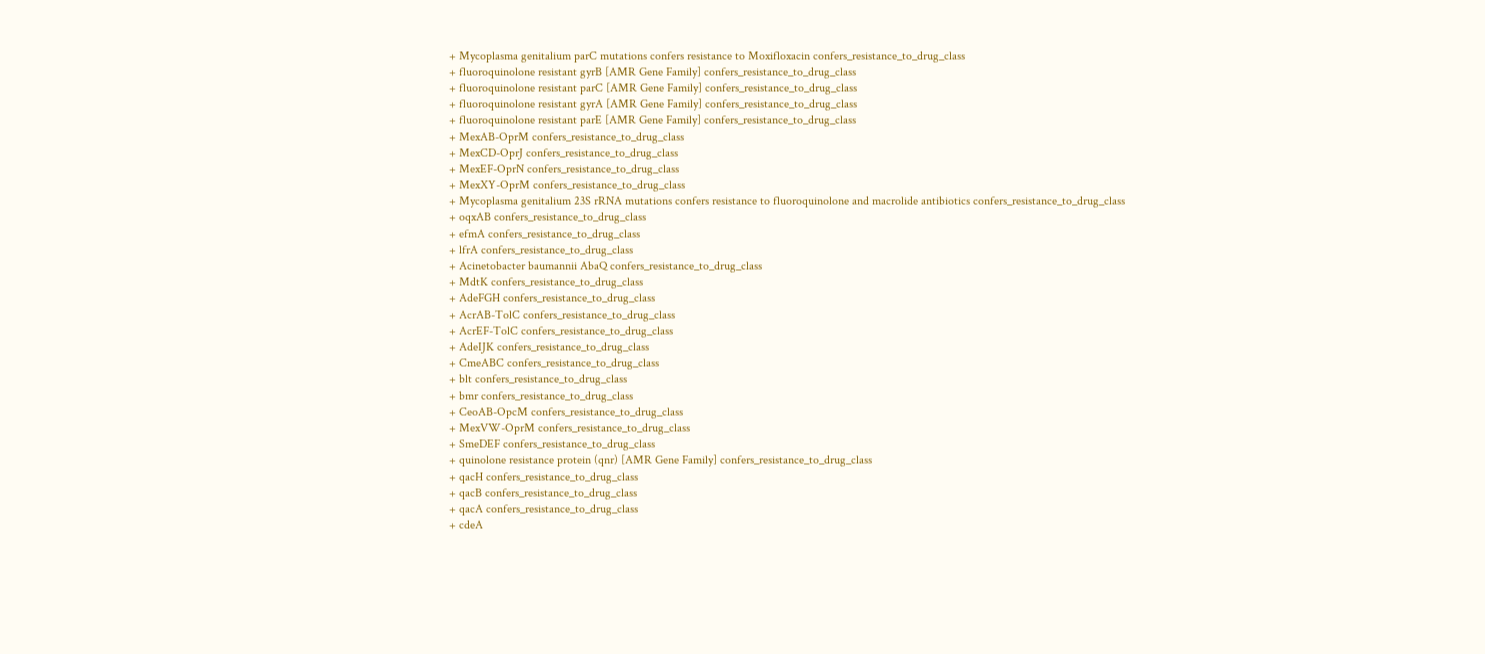+ Mycoplasma genitalium parC mutations confers resistance to Moxifloxacin confers_resistance_to_drug_class
+ fluoroquinolone resistant gyrB [AMR Gene Family] confers_resistance_to_drug_class
+ fluoroquinolone resistant parC [AMR Gene Family] confers_resistance_to_drug_class
+ fluoroquinolone resistant gyrA [AMR Gene Family] confers_resistance_to_drug_class
+ fluoroquinolone resistant parE [AMR Gene Family] confers_resistance_to_drug_class
+ MexAB-OprM confers_resistance_to_drug_class
+ MexCD-OprJ confers_resistance_to_drug_class
+ MexEF-OprN confers_resistance_to_drug_class
+ MexXY-OprM confers_resistance_to_drug_class
+ Mycoplasma genitalium 23S rRNA mutations confers resistance to fluoroquinolone and macrolide antibiotics confers_resistance_to_drug_class
+ oqxAB confers_resistance_to_drug_class
+ efmA confers_resistance_to_drug_class
+ lfrA confers_resistance_to_drug_class
+ Acinetobacter baumannii AbaQ confers_resistance_to_drug_class
+ MdtK confers_resistance_to_drug_class
+ AdeFGH confers_resistance_to_drug_class
+ AcrAB-TolC confers_resistance_to_drug_class
+ AcrEF-TolC confers_resistance_to_drug_class
+ AdeIJK confers_resistance_to_drug_class
+ CmeABC confers_resistance_to_drug_class
+ blt confers_resistance_to_drug_class
+ bmr confers_resistance_to_drug_class
+ CeoAB-OpcM confers_resistance_to_drug_class
+ MexVW-OprM confers_resistance_to_drug_class
+ SmeDEF confers_resistance_to_drug_class
+ quinolone resistance protein (qnr) [AMR Gene Family] confers_resistance_to_drug_class
+ qacH confers_resistance_to_drug_class
+ qacB confers_resistance_to_drug_class
+ qacA confers_resistance_to_drug_class
+ cdeA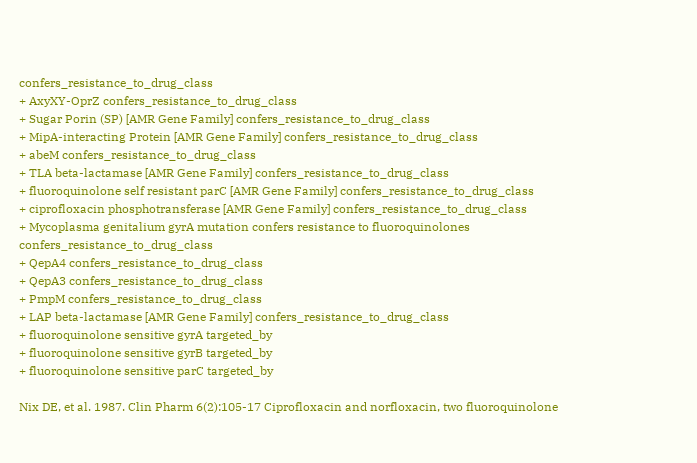confers_resistance_to_drug_class
+ AxyXY-OprZ confers_resistance_to_drug_class
+ Sugar Porin (SP) [AMR Gene Family] confers_resistance_to_drug_class
+ MipA-interacting Protein [AMR Gene Family] confers_resistance_to_drug_class
+ abeM confers_resistance_to_drug_class
+ TLA beta-lactamase [AMR Gene Family] confers_resistance_to_drug_class
+ fluoroquinolone self resistant parC [AMR Gene Family] confers_resistance_to_drug_class
+ ciprofloxacin phosphotransferase [AMR Gene Family] confers_resistance_to_drug_class
+ Mycoplasma genitalium gyrA mutation confers resistance to fluoroquinolones confers_resistance_to_drug_class
+ QepA4 confers_resistance_to_drug_class
+ QepA3 confers_resistance_to_drug_class
+ PmpM confers_resistance_to_drug_class
+ LAP beta-lactamase [AMR Gene Family] confers_resistance_to_drug_class
+ fluoroquinolone sensitive gyrA targeted_by
+ fluoroquinolone sensitive gyrB targeted_by
+ fluoroquinolone sensitive parC targeted_by

Nix DE, et al. 1987. Clin Pharm 6(2):105-17 Ciprofloxacin and norfloxacin, two fluoroquinolone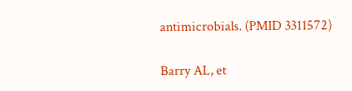antimicrobials. (PMID 3311572)

Barry AL, et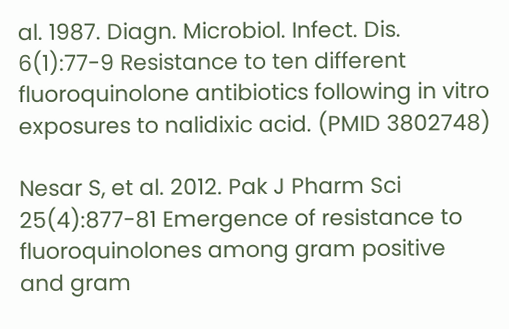al. 1987. Diagn. Microbiol. Infect. Dis. 6(1):77-9 Resistance to ten different fluoroquinolone antibiotics following in vitro exposures to nalidixic acid. (PMID 3802748)

Nesar S, et al. 2012. Pak J Pharm Sci 25(4):877-81 Emergence of resistance to fluoroquinolones among gram positive and gram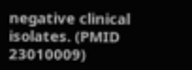negative clinical isolates. (PMID 23010009)